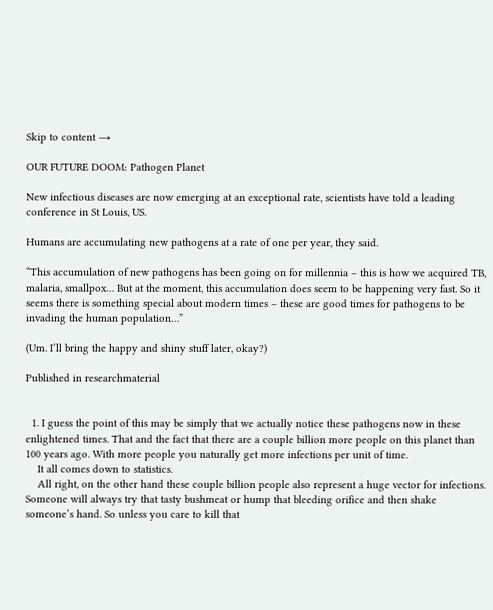Skip to content →

OUR FUTURE DOOM: Pathogen Planet

New infectious diseases are now emerging at an exceptional rate, scientists have told a leading conference in St Louis, US.

Humans are accumulating new pathogens at a rate of one per year, they said.

“This accumulation of new pathogens has been going on for millennia – this is how we acquired TB, malaria, smallpox… But at the moment, this accumulation does seem to be happening very fast. So it seems there is something special about modern times – these are good times for pathogens to be invading the human population…”

(Um. I’ll bring the happy and shiny stuff later, okay?)

Published in researchmaterial


  1. I guess the point of this may be simply that we actually notice these pathogens now in these enlightened times. That and the fact that there are a couple billion more people on this planet than 100 years ago. With more people you naturally get more infections per unit of time.
    It all comes down to statistics.
    All right, on the other hand these couple billion people also represent a huge vector for infections. Someone will always try that tasty bushmeat or hump that bleeding orifice and then shake someone’s hand. So unless you care to kill that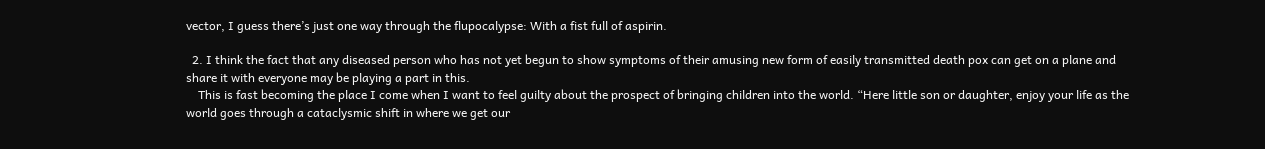vector, I guess there’s just one way through the flupocalypse: With a fist full of aspirin.

  2. I think the fact that any diseased person who has not yet begun to show symptoms of their amusing new form of easily transmitted death pox can get on a plane and share it with everyone may be playing a part in this.
    This is fast becoming the place I come when I want to feel guilty about the prospect of bringing children into the world. “Here little son or daughter, enjoy your life as the world goes through a cataclysmic shift in where we get our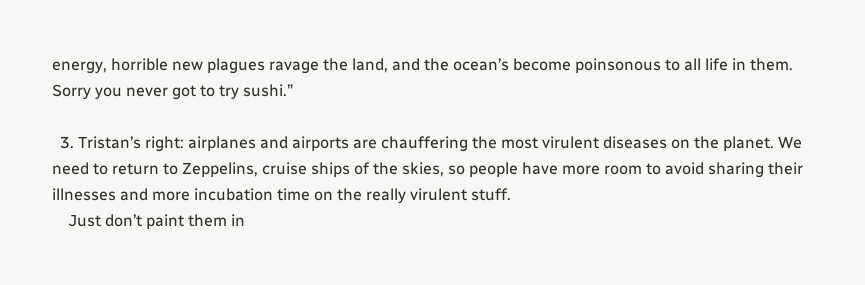energy, horrible new plagues ravage the land, and the ocean’s become poinsonous to all life in them. Sorry you never got to try sushi.”

  3. Tristan’s right: airplanes and airports are chauffering the most virulent diseases on the planet. We need to return to Zeppelins, cruise ships of the skies, so people have more room to avoid sharing their illnesses and more incubation time on the really virulent stuff.
    Just don’t paint them in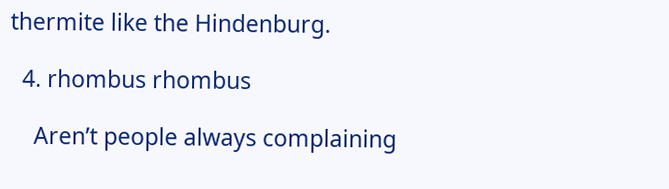thermite like the Hindenburg.

  4. rhombus rhombus

    Aren’t people always complaining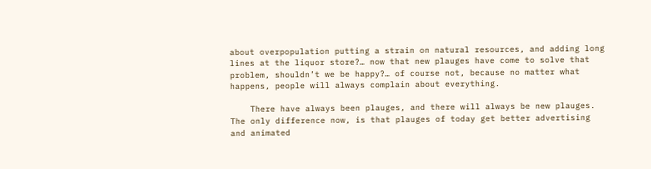about overpopulation putting a strain on natural resources, and adding long lines at the liquor store?… now that new plauges have come to solve that problem, shouldn’t we be happy?… of course not, because no matter what happens, people will always complain about everything.

    There have always been plauges, and there will always be new plauges. The only difference now, is that plauges of today get better advertising and animated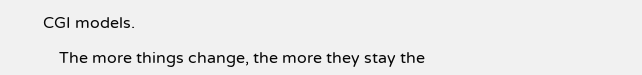CGI models.

    The more things change, the more they stay the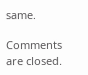same.

Comments are closed.